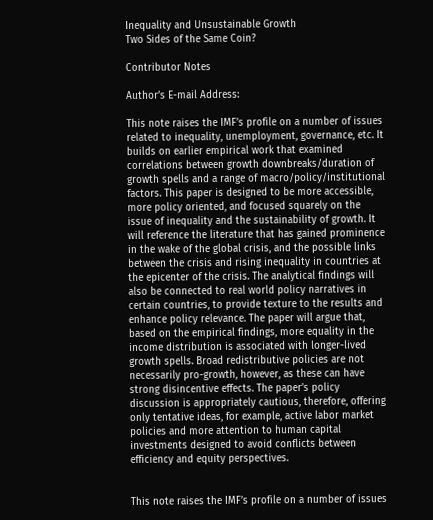Inequality and Unsustainable Growth
Two Sides of the Same Coin?

Contributor Notes

Author’s E-mail Address:

This note raises the IMF’s profile on a number of issues related to inequality, unemployment, governance, etc. It builds on earlier empirical work that examined correlations between growth downbreaks/duration of growth spells and a range of macro/policy/institutional factors. This paper is designed to be more accessible, more policy oriented, and focused squarely on the issue of inequality and the sustainability of growth. It will reference the literature that has gained prominence in the wake of the global crisis, and the possible links between the crisis and rising inequality in countries at the epicenter of the crisis. The analytical findings will also be connected to real world policy narratives in certain countries, to provide texture to the results and enhance policy relevance. The paper will argue that, based on the empirical findings, more equality in the income distribution is associated with longer-lived growth spells. Broad redistributive policies are not necessarily pro-growth, however, as these can have strong disincentive effects. The paper’s policy discussion is appropriately cautious, therefore, offering only tentative ideas, for example, active labor market policies and more attention to human capital investments designed to avoid conflicts between efficiency and equity perspectives.


This note raises the IMF’s profile on a number of issues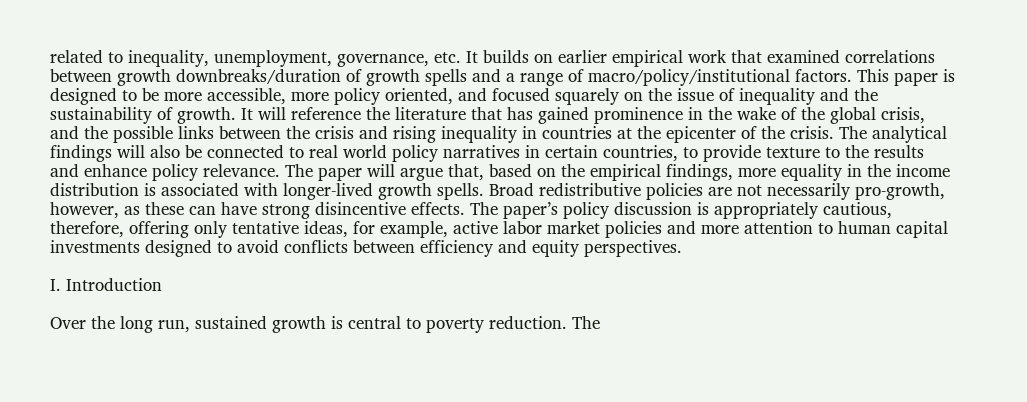related to inequality, unemployment, governance, etc. It builds on earlier empirical work that examined correlations between growth downbreaks/duration of growth spells and a range of macro/policy/institutional factors. This paper is designed to be more accessible, more policy oriented, and focused squarely on the issue of inequality and the sustainability of growth. It will reference the literature that has gained prominence in the wake of the global crisis, and the possible links between the crisis and rising inequality in countries at the epicenter of the crisis. The analytical findings will also be connected to real world policy narratives in certain countries, to provide texture to the results and enhance policy relevance. The paper will argue that, based on the empirical findings, more equality in the income distribution is associated with longer-lived growth spells. Broad redistributive policies are not necessarily pro-growth, however, as these can have strong disincentive effects. The paper’s policy discussion is appropriately cautious, therefore, offering only tentative ideas, for example, active labor market policies and more attention to human capital investments designed to avoid conflicts between efficiency and equity perspectives.

I. Introduction

Over the long run, sustained growth is central to poverty reduction. The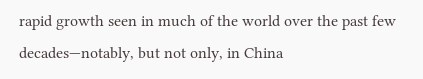rapid growth seen in much of the world over the past few decades—notably, but not only, in China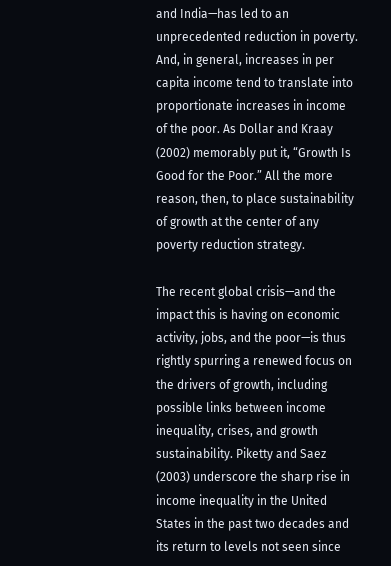and India—has led to an unprecedented reduction in poverty. And, in general, increases in per capita income tend to translate into proportionate increases in income of the poor. As Dollar and Kraay (2002) memorably put it, “Growth Is Good for the Poor.” All the more reason, then, to place sustainability of growth at the center of any poverty reduction strategy.

The recent global crisis—and the impact this is having on economic activity, jobs, and the poor—is thus rightly spurring a renewed focus on the drivers of growth, including possible links between income inequality, crises, and growth sustainability. Piketty and Saez (2003) underscore the sharp rise in income inequality in the United States in the past two decades and its return to levels not seen since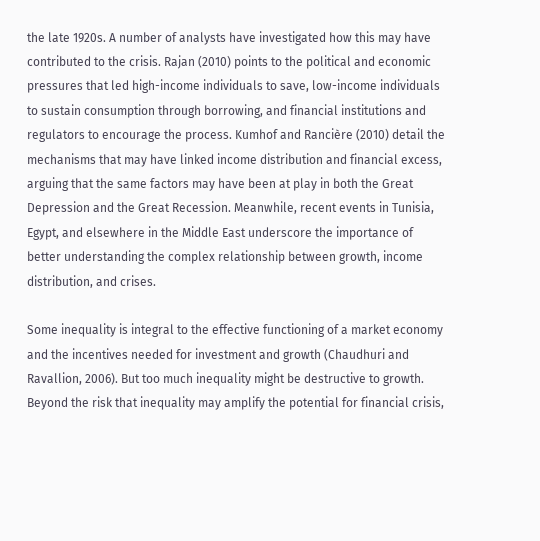the late 1920s. A number of analysts have investigated how this may have contributed to the crisis. Rajan (2010) points to the political and economic pressures that led high-income individuals to save, low-income individuals to sustain consumption through borrowing, and financial institutions and regulators to encourage the process. Kumhof and Rancière (2010) detail the mechanisms that may have linked income distribution and financial excess, arguing that the same factors may have been at play in both the Great Depression and the Great Recession. Meanwhile, recent events in Tunisia, Egypt, and elsewhere in the Middle East underscore the importance of better understanding the complex relationship between growth, income distribution, and crises.

Some inequality is integral to the effective functioning of a market economy and the incentives needed for investment and growth (Chaudhuri and Ravallion, 2006). But too much inequality might be destructive to growth. Beyond the risk that inequality may amplify the potential for financial crisis,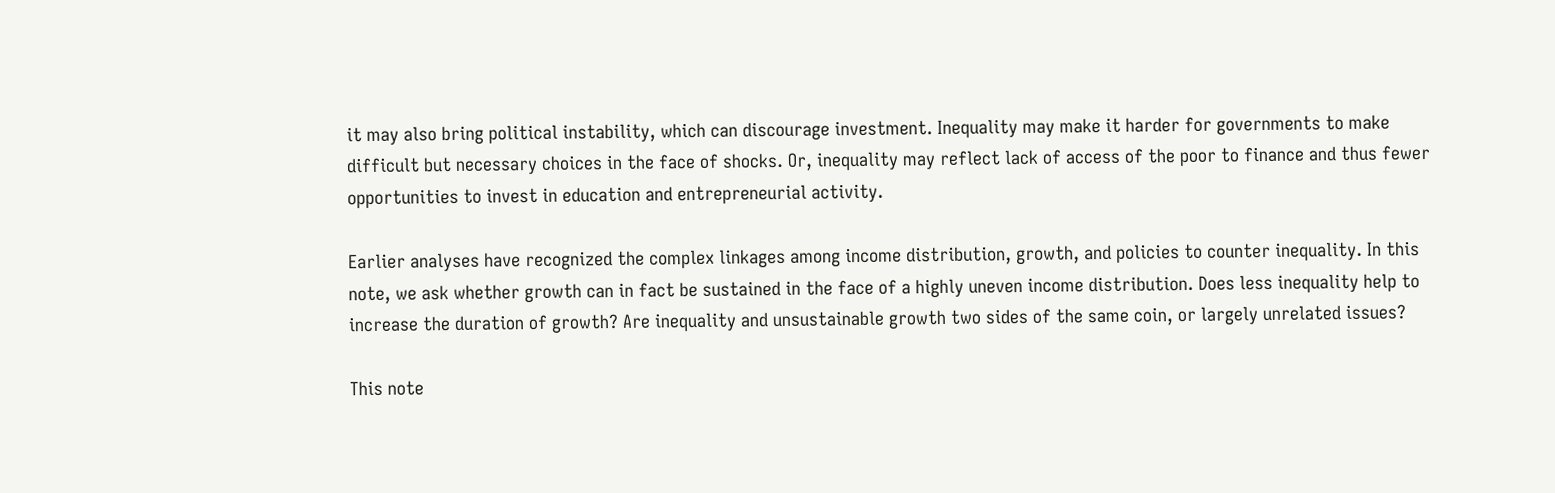it may also bring political instability, which can discourage investment. Inequality may make it harder for governments to make difficult but necessary choices in the face of shocks. Or, inequality may reflect lack of access of the poor to finance and thus fewer opportunities to invest in education and entrepreneurial activity.

Earlier analyses have recognized the complex linkages among income distribution, growth, and policies to counter inequality. In this note, we ask whether growth can in fact be sustained in the face of a highly uneven income distribution. Does less inequality help to increase the duration of growth? Are inequality and unsustainable growth two sides of the same coin, or largely unrelated issues?

This note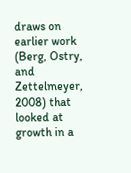draws on earlier work (Berg, Ostry, and Zettelmeyer, 2008) that looked at growth in a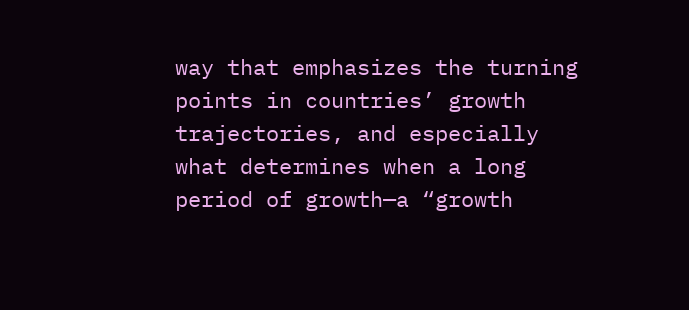way that emphasizes the turning points in countries’ growth trajectories, and especially what determines when a long period of growth—a “growth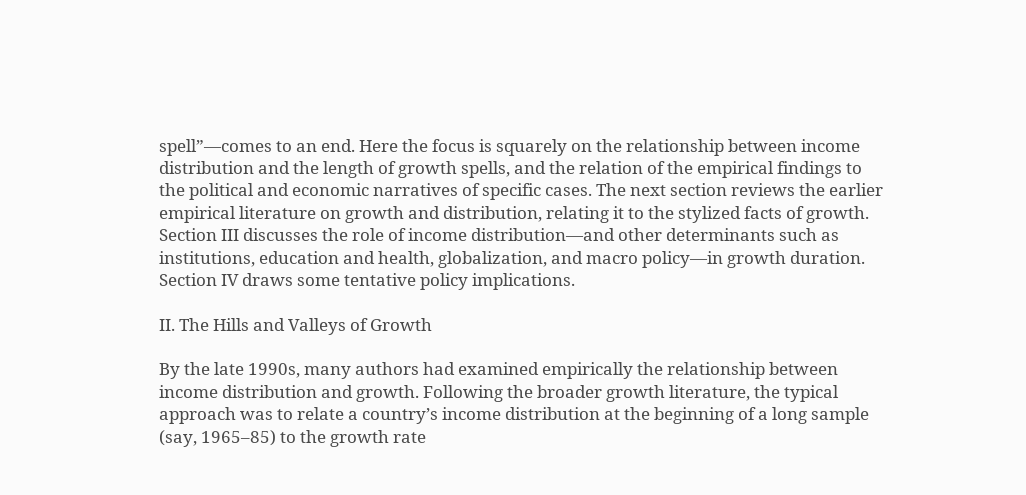spell”—comes to an end. Here the focus is squarely on the relationship between income distribution and the length of growth spells, and the relation of the empirical findings to the political and economic narratives of specific cases. The next section reviews the earlier empirical literature on growth and distribution, relating it to the stylized facts of growth. Section III discusses the role of income distribution—and other determinants such as institutions, education and health, globalization, and macro policy—in growth duration. Section IV draws some tentative policy implications.

II. The Hills and Valleys of Growth

By the late 1990s, many authors had examined empirically the relationship between income distribution and growth. Following the broader growth literature, the typical approach was to relate a country’s income distribution at the beginning of a long sample (say, 1965–85) to the growth rate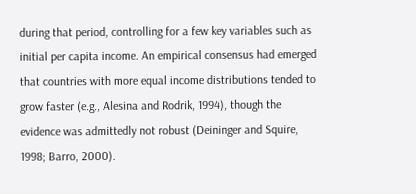during that period, controlling for a few key variables such as initial per capita income. An empirical consensus had emerged that countries with more equal income distributions tended to grow faster (e.g., Alesina and Rodrik, 1994), though the evidence was admittedly not robust (Deininger and Squire, 1998; Barro, 2000).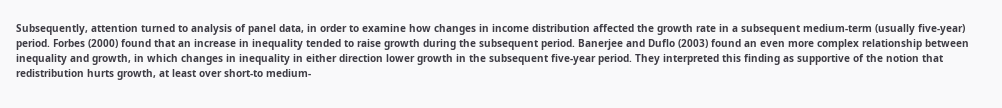Subsequently, attention turned to analysis of panel data, in order to examine how changes in income distribution affected the growth rate in a subsequent medium-term (usually five-year) period. Forbes (2000) found that an increase in inequality tended to raise growth during the subsequent period. Banerjee and Duflo (2003) found an even more complex relationship between inequality and growth, in which changes in inequality in either direction lower growth in the subsequent five-year period. They interpreted this finding as supportive of the notion that redistribution hurts growth, at least over short-to medium-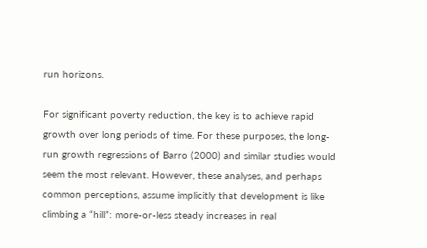run horizons.

For significant poverty reduction, the key is to achieve rapid growth over long periods of time. For these purposes, the long-run growth regressions of Barro (2000) and similar studies would seem the most relevant. However, these analyses, and perhaps common perceptions, assume implicitly that development is like climbing a “hill”: more-or-less steady increases in real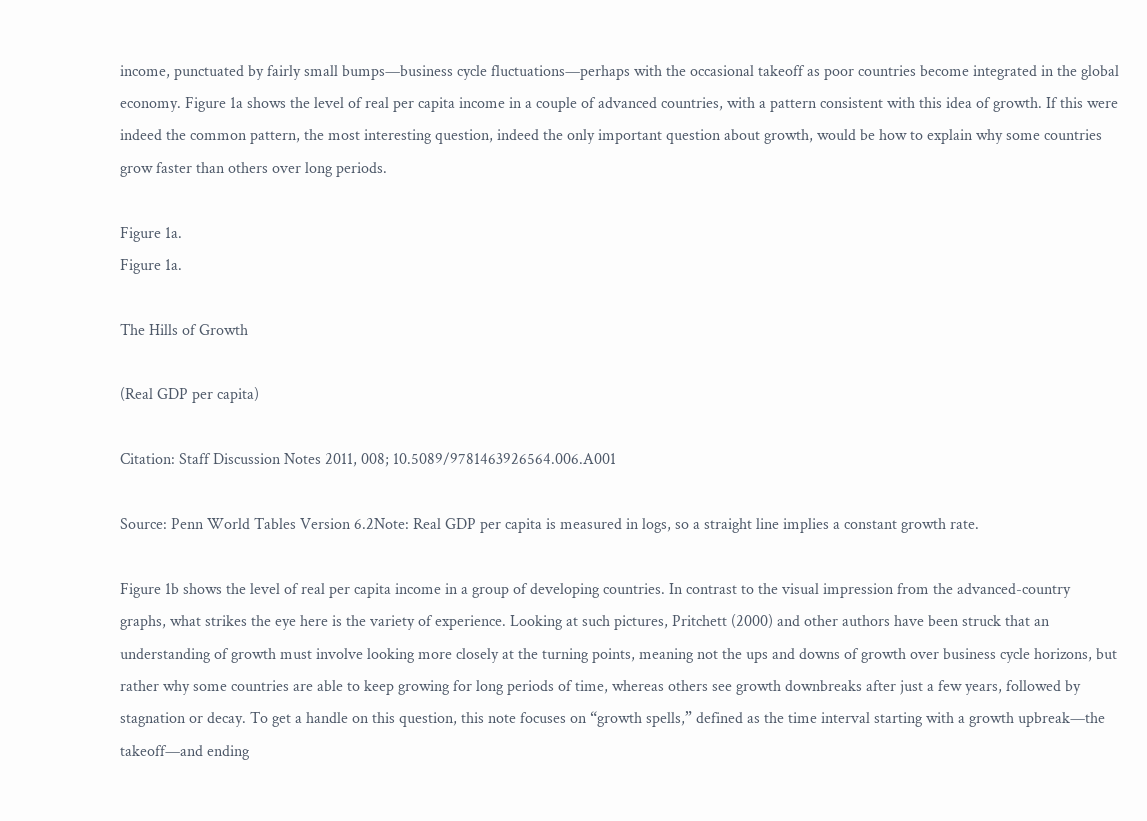income, punctuated by fairly small bumps—business cycle fluctuations—perhaps with the occasional takeoff as poor countries become integrated in the global economy. Figure 1a shows the level of real per capita income in a couple of advanced countries, with a pattern consistent with this idea of growth. If this were indeed the common pattern, the most interesting question, indeed the only important question about growth, would be how to explain why some countries grow faster than others over long periods.

Figure 1a.
Figure 1a.

The Hills of Growth

(Real GDP per capita)

Citation: Staff Discussion Notes 2011, 008; 10.5089/9781463926564.006.A001

Source: Penn World Tables Version 6.2Note: Real GDP per capita is measured in logs, so a straight line implies a constant growth rate.

Figure 1b shows the level of real per capita income in a group of developing countries. In contrast to the visual impression from the advanced-country graphs, what strikes the eye here is the variety of experience. Looking at such pictures, Pritchett (2000) and other authors have been struck that an understanding of growth must involve looking more closely at the turning points, meaning not the ups and downs of growth over business cycle horizons, but rather why some countries are able to keep growing for long periods of time, whereas others see growth downbreaks after just a few years, followed by stagnation or decay. To get a handle on this question, this note focuses on “growth spells,” defined as the time interval starting with a growth upbreak—the takeoff—and ending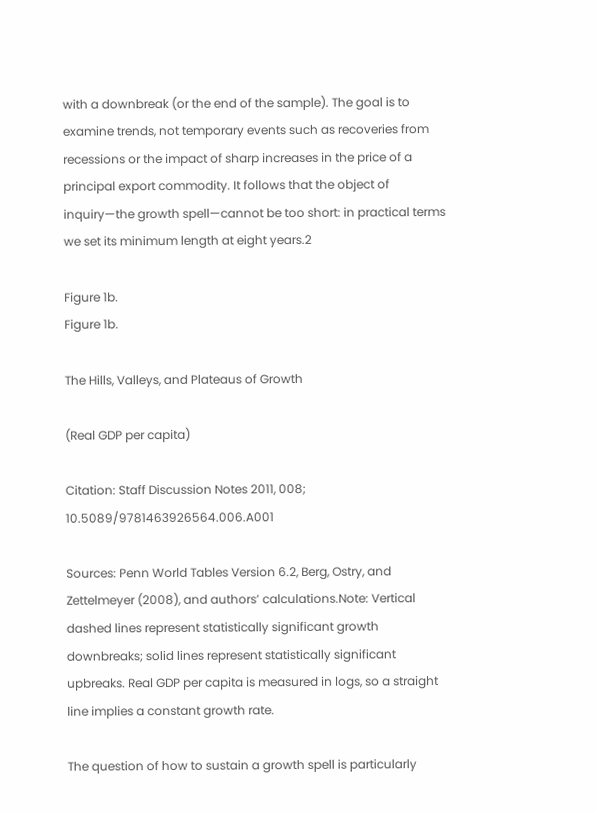with a downbreak (or the end of the sample). The goal is to examine trends, not temporary events such as recoveries from recessions or the impact of sharp increases in the price of a principal export commodity. It follows that the object of inquiry—the growth spell—cannot be too short: in practical terms we set its minimum length at eight years.2

Figure 1b.
Figure 1b.

The Hills, Valleys, and Plateaus of Growth

(Real GDP per capita)

Citation: Staff Discussion Notes 2011, 008; 10.5089/9781463926564.006.A001

Sources: Penn World Tables Version 6.2, Berg, Ostry, and Zettelmeyer (2008), and authors’ calculations.Note: Vertical dashed lines represent statistically significant growth downbreaks; solid lines represent statistically significant upbreaks. Real GDP per capita is measured in logs, so a straight line implies a constant growth rate.

The question of how to sustain a growth spell is particularly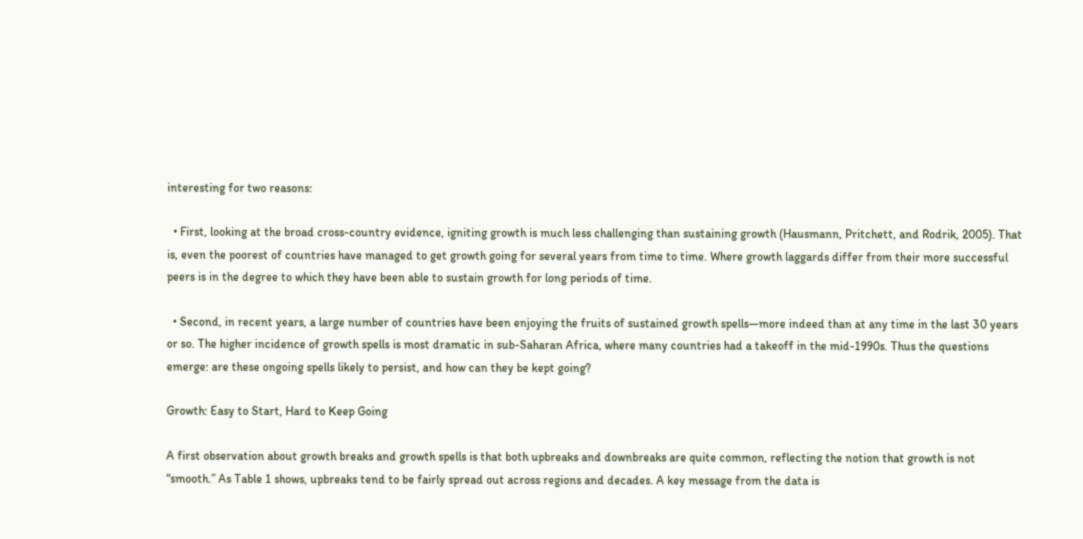interesting for two reasons:

  • First, looking at the broad cross-country evidence, igniting growth is much less challenging than sustaining growth (Hausmann, Pritchett, and Rodrik, 2005). That is, even the poorest of countries have managed to get growth going for several years from time to time. Where growth laggards differ from their more successful peers is in the degree to which they have been able to sustain growth for long periods of time.

  • Second, in recent years, a large number of countries have been enjoying the fruits of sustained growth spells—more indeed than at any time in the last 30 years or so. The higher incidence of growth spells is most dramatic in sub-Saharan Africa, where many countries had a takeoff in the mid-1990s. Thus the questions emerge: are these ongoing spells likely to persist, and how can they be kept going?

Growth: Easy to Start, Hard to Keep Going

A first observation about growth breaks and growth spells is that both upbreaks and downbreaks are quite common, reflecting the notion that growth is not “smooth.” As Table 1 shows, upbreaks tend to be fairly spread out across regions and decades. A key message from the data is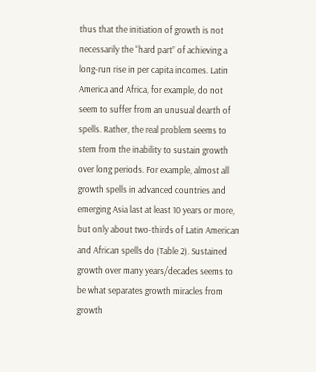thus that the initiation of growth is not necessarily the “hard part” of achieving a long-run rise in per capita incomes. Latin America and Africa, for example, do not seem to suffer from an unusual dearth of spells. Rather, the real problem seems to stem from the inability to sustain growth over long periods. For example, almost all growth spells in advanced countries and emerging Asia last at least 10 years or more, but only about two-thirds of Latin American and African spells do (Table 2). Sustained growth over many years/decades seems to be what separates growth miracles from growth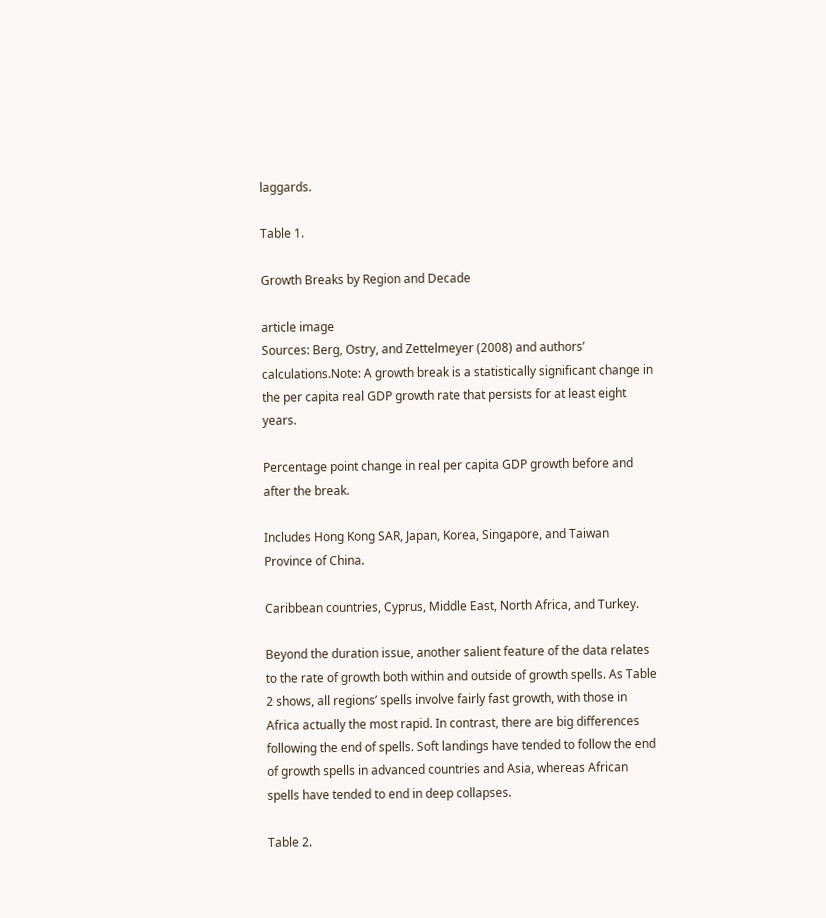laggards.

Table 1.

Growth Breaks by Region and Decade

article image
Sources: Berg, Ostry, and Zettelmeyer (2008) and authors’ calculations.Note: A growth break is a statistically significant change in the per capita real GDP growth rate that persists for at least eight years.

Percentage point change in real per capita GDP growth before and after the break.

Includes Hong Kong SAR, Japan, Korea, Singapore, and Taiwan Province of China.

Caribbean countries, Cyprus, Middle East, North Africa, and Turkey.

Beyond the duration issue, another salient feature of the data relates to the rate of growth both within and outside of growth spells. As Table 2 shows, all regions’ spells involve fairly fast growth, with those in Africa actually the most rapid. In contrast, there are big differences following the end of spells. Soft landings have tended to follow the end of growth spells in advanced countries and Asia, whereas African spells have tended to end in deep collapses.

Table 2.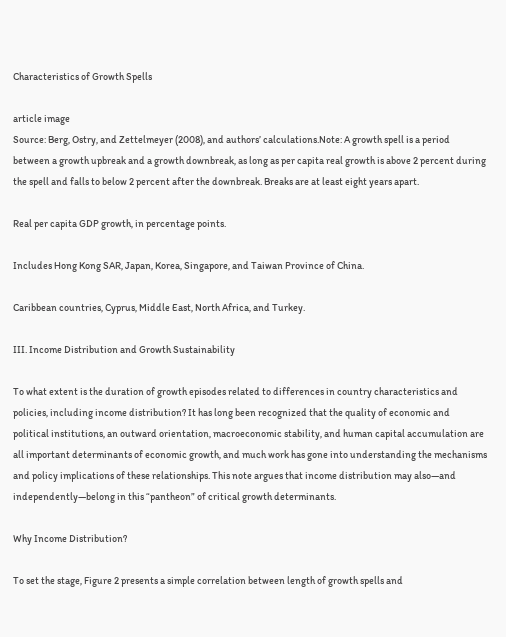Characteristics of Growth Spells

article image
Source: Berg, Ostry, and Zettelmeyer (2008), and authors’ calculations.Note: A growth spell is a period between a growth upbreak and a growth downbreak, as long as per capita real growth is above 2 percent during the spell and falls to below 2 percent after the downbreak. Breaks are at least eight years apart.

Real per capita GDP growth, in percentage points.

Includes Hong Kong SAR, Japan, Korea, Singapore, and Taiwan Province of China.

Caribbean countries, Cyprus, Middle East, North Africa, and Turkey.

III. Income Distribution and Growth Sustainability

To what extent is the duration of growth episodes related to differences in country characteristics and policies, including income distribution? It has long been recognized that the quality of economic and political institutions, an outward orientation, macroeconomic stability, and human capital accumulation are all important determinants of economic growth, and much work has gone into understanding the mechanisms and policy implications of these relationships. This note argues that income distribution may also—and independently—belong in this “pantheon” of critical growth determinants.

Why Income Distribution?

To set the stage, Figure 2 presents a simple correlation between length of growth spells and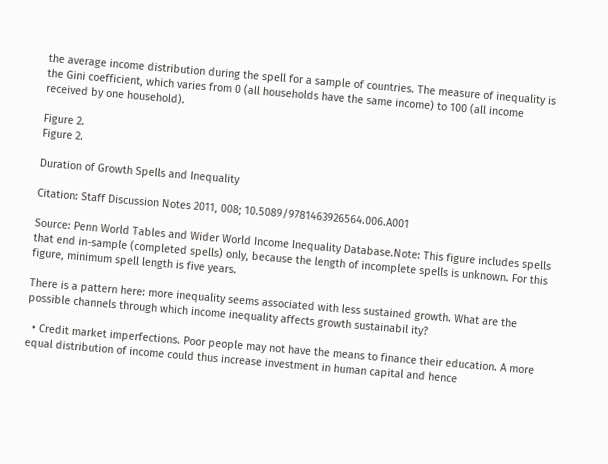the average income distribution during the spell for a sample of countries. The measure of inequality is the Gini coefficient, which varies from 0 (all households have the same income) to 100 (all income received by one household).

Figure 2.
Figure 2.

Duration of Growth Spells and Inequality

Citation: Staff Discussion Notes 2011, 008; 10.5089/9781463926564.006.A001

Source: Penn World Tables and Wider World Income Inequality Database.Note: This figure includes spells that end in-sample (completed spells) only, because the length of incomplete spells is unknown. For this figure, minimum spell length is five years.

There is a pattern here: more inequality seems associated with less sustained growth. What are the possible channels through which income inequality affects growth sustainabil ity?

  • Credit market imperfections. Poor people may not have the means to finance their education. A more equal distribution of income could thus increase investment in human capital and hence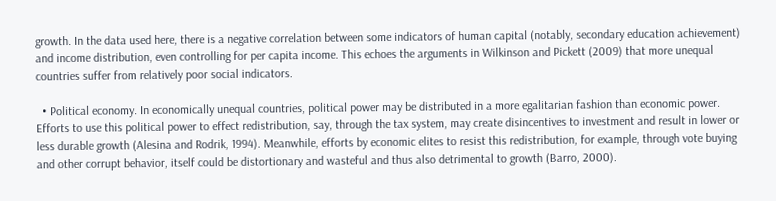growth. In the data used here, there is a negative correlation between some indicators of human capital (notably, secondary education achievement) and income distribution, even controlling for per capita income. This echoes the arguments in Wilkinson and Pickett (2009) that more unequal countries suffer from relatively poor social indicators.

  • Political economy. In economically unequal countries, political power may be distributed in a more egalitarian fashion than economic power. Efforts to use this political power to effect redistribution, say, through the tax system, may create disincentives to investment and result in lower or less durable growth (Alesina and Rodrik, 1994). Meanwhile, efforts by economic elites to resist this redistribution, for example, through vote buying and other corrupt behavior, itself could be distortionary and wasteful and thus also detrimental to growth (Barro, 2000).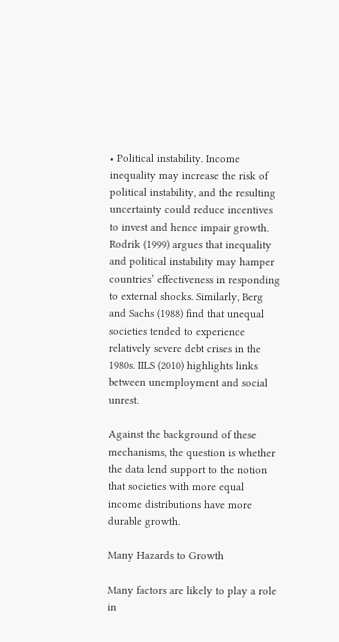• Political instability. Income inequality may increase the risk of political instability, and the resulting uncertainty could reduce incentives to invest and hence impair growth. Rodrik (1999) argues that inequality and political instability may hamper countries’ effectiveness in responding to external shocks. Similarly, Berg and Sachs (1988) find that unequal societies tended to experience relatively severe debt crises in the 1980s. IILS (2010) highlights links between unemployment and social unrest.

Against the background of these mechanisms, the question is whether the data lend support to the notion that societies with more equal income distributions have more durable growth.

Many Hazards to Growth

Many factors are likely to play a role in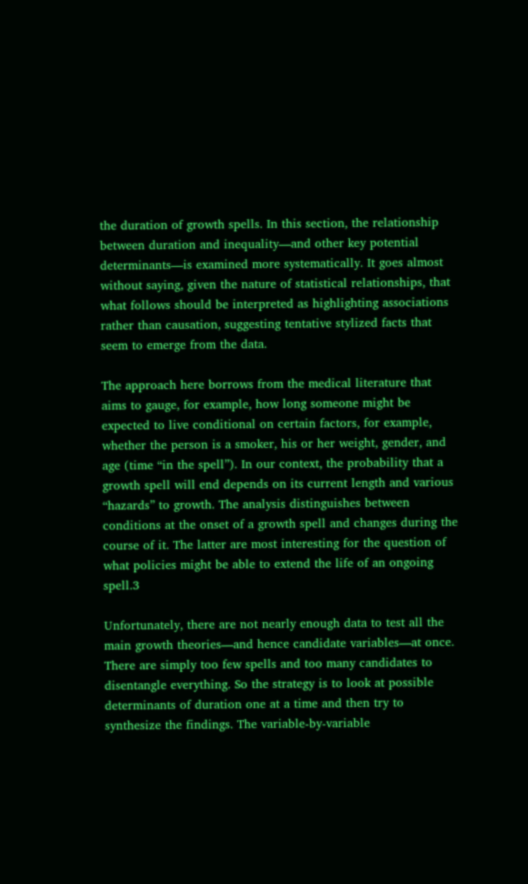the duration of growth spells. In this section, the relationship between duration and inequality—and other key potential determinants—is examined more systematically. It goes almost without saying, given the nature of statistical relationships, that what follows should be interpreted as highlighting associations rather than causation, suggesting tentative stylized facts that seem to emerge from the data.

The approach here borrows from the medical literature that aims to gauge, for example, how long someone might be expected to live conditional on certain factors, for example, whether the person is a smoker, his or her weight, gender, and age (time “in the spell”). In our context, the probability that a growth spell will end depends on its current length and various “hazards” to growth. The analysis distinguishes between conditions at the onset of a growth spell and changes during the course of it. The latter are most interesting for the question of what policies might be able to extend the life of an ongoing spell.3

Unfortunately, there are not nearly enough data to test all the main growth theories—and hence candidate variables—at once. There are simply too few spells and too many candidates to disentangle everything. So the strategy is to look at possible determinants of duration one at a time and then try to synthesize the findings. The variable-by-variable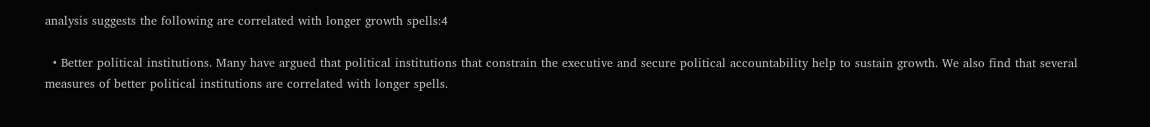analysis suggests the following are correlated with longer growth spells:4

  • Better political institutions. Many have argued that political institutions that constrain the executive and secure political accountability help to sustain growth. We also find that several measures of better political institutions are correlated with longer spells.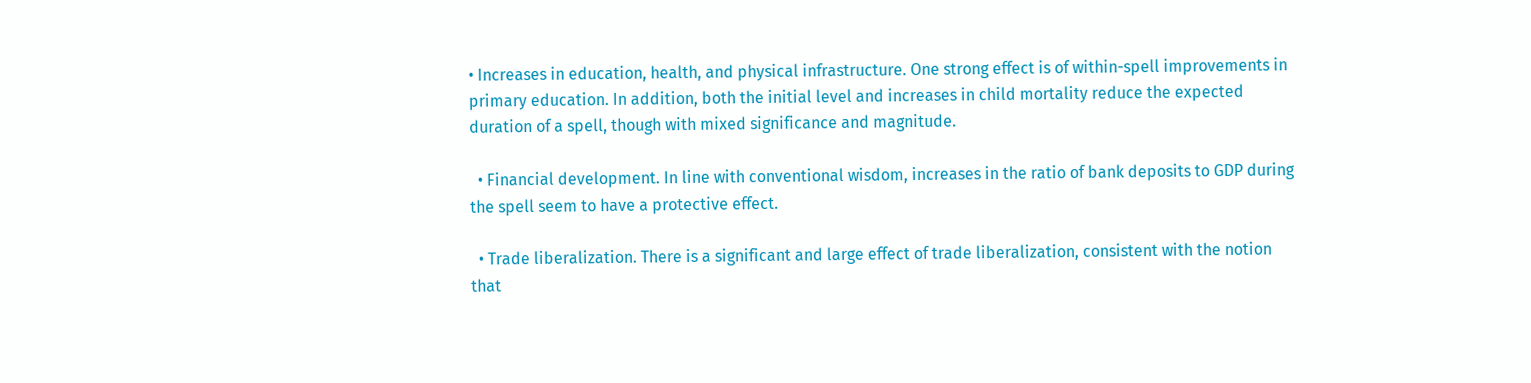• Increases in education, health, and physical infrastructure. One strong effect is of within-spell improvements in primary education. In addition, both the initial level and increases in child mortality reduce the expected duration of a spell, though with mixed significance and magnitude.

  • Financial development. In line with conventional wisdom, increases in the ratio of bank deposits to GDP during the spell seem to have a protective effect.

  • Trade liberalization. There is a significant and large effect of trade liberalization, consistent with the notion that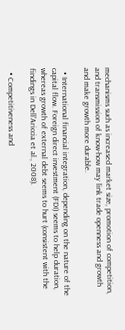mechanisms such as increased market size, promotion of competition, and transmission of know-how may link trade openness and growth and make growth more durable.

  • International financial integration, depending on the nature of the capital flow. Foreign direct investment (FDI) seems to help duration, whereas growth of external debt seems to hurt (consistent with the findings in Dell’Ariccia et al., 2008).

  • Competitiveness and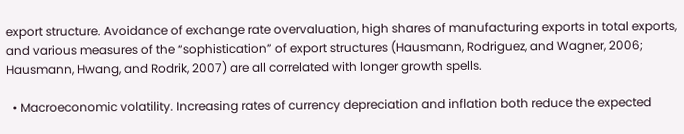export structure. Avoidance of exchange rate overvaluation, high shares of manufacturing exports in total exports, and various measures of the “sophistication” of export structures (Hausmann, Rodriguez, and Wagner, 2006; Hausmann, Hwang, and Rodrik, 2007) are all correlated with longer growth spells.

  • Macroeconomic volatility. Increasing rates of currency depreciation and inflation both reduce the expected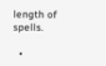length of spells.

  •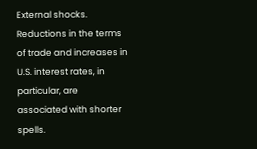External shocks. Reductions in the terms of trade and increases in U.S. interest rates, in particular, are associated with shorter spells.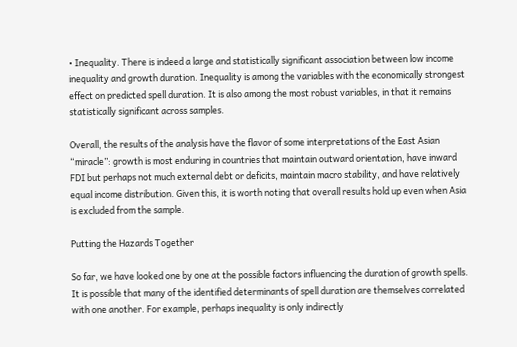• Inequality. There is indeed a large and statistically significant association between low income inequality and growth duration. Inequality is among the variables with the economically strongest effect on predicted spell duration. It is also among the most robust variables, in that it remains statistically significant across samples.

Overall, the results of the analysis have the flavor of some interpretations of the East Asian “miracle”: growth is most enduring in countries that maintain outward orientation, have inward FDI but perhaps not much external debt or deficits, maintain macro stability, and have relatively equal income distribution. Given this, it is worth noting that overall results hold up even when Asia is excluded from the sample.

Putting the Hazards Together

So far, we have looked one by one at the possible factors influencing the duration of growth spells. It is possible that many of the identified determinants of spell duration are themselves correlated with one another. For example, perhaps inequality is only indirectly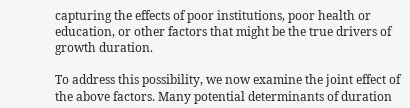capturing the effects of poor institutions, poor health or education, or other factors that might be the true drivers of growth duration.

To address this possibility, we now examine the joint effect of the above factors. Many potential determinants of duration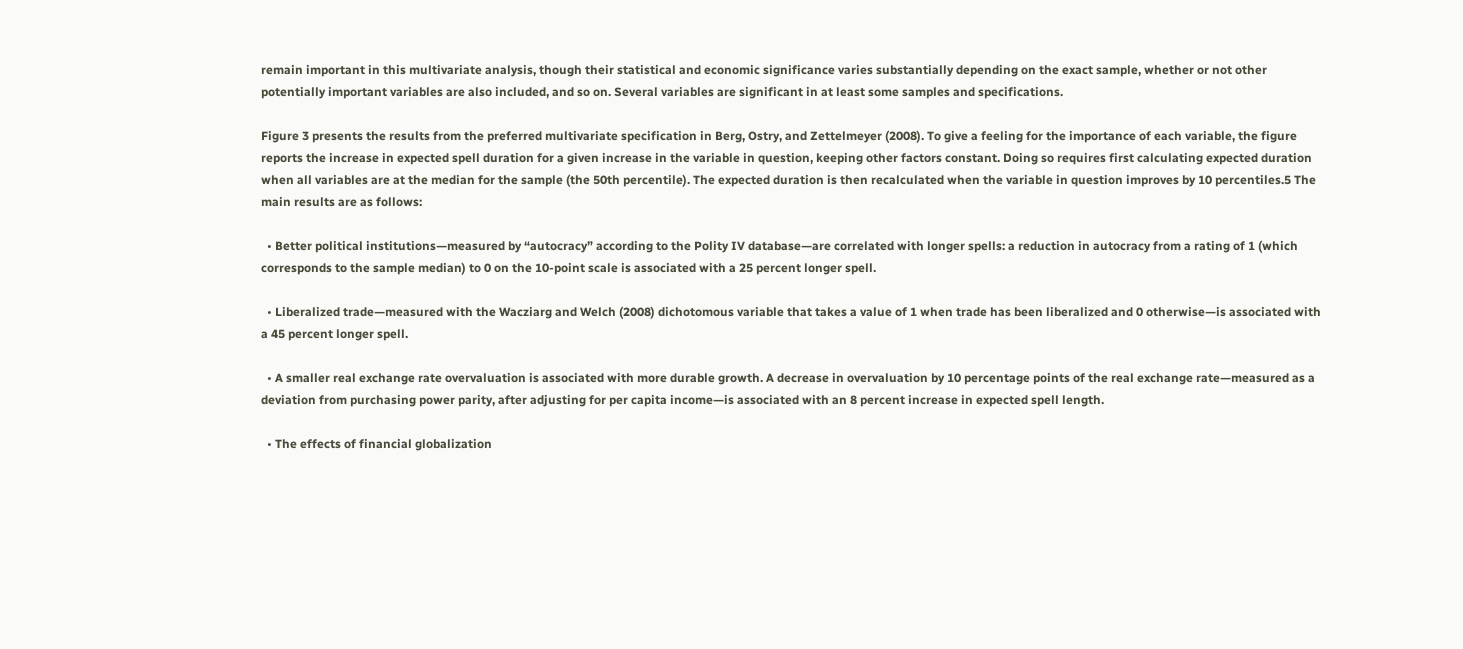remain important in this multivariate analysis, though their statistical and economic significance varies substantially depending on the exact sample, whether or not other potentially important variables are also included, and so on. Several variables are significant in at least some samples and specifications.

Figure 3 presents the results from the preferred multivariate specification in Berg, Ostry, and Zettelmeyer (2008). To give a feeling for the importance of each variable, the figure reports the increase in expected spell duration for a given increase in the variable in question, keeping other factors constant. Doing so requires first calculating expected duration when all variables are at the median for the sample (the 50th percentile). The expected duration is then recalculated when the variable in question improves by 10 percentiles.5 The main results are as follows:

  • Better political institutions—measured by “autocracy” according to the Polity IV database—are correlated with longer spells: a reduction in autocracy from a rating of 1 (which corresponds to the sample median) to 0 on the 10-point scale is associated with a 25 percent longer spell.

  • Liberalized trade—measured with the Wacziarg and Welch (2008) dichotomous variable that takes a value of 1 when trade has been liberalized and 0 otherwise—is associated with a 45 percent longer spell.

  • A smaller real exchange rate overvaluation is associated with more durable growth. A decrease in overvaluation by 10 percentage points of the real exchange rate—measured as a deviation from purchasing power parity, after adjusting for per capita income—is associated with an 8 percent increase in expected spell length.

  • The effects of financial globalization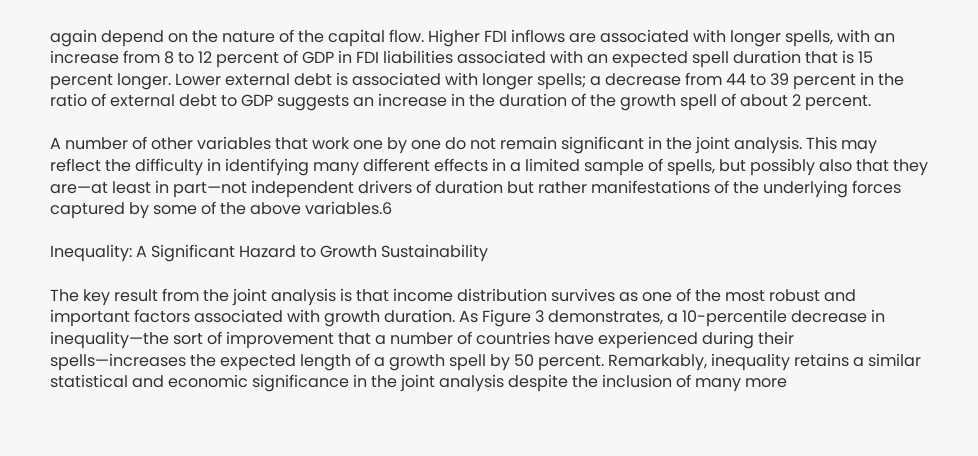again depend on the nature of the capital flow. Higher FDI inflows are associated with longer spells, with an increase from 8 to 12 percent of GDP in FDI liabilities associated with an expected spell duration that is 15 percent longer. Lower external debt is associated with longer spells; a decrease from 44 to 39 percent in the ratio of external debt to GDP suggests an increase in the duration of the growth spell of about 2 percent.

A number of other variables that work one by one do not remain significant in the joint analysis. This may reflect the difficulty in identifying many different effects in a limited sample of spells, but possibly also that they are—at least in part—not independent drivers of duration but rather manifestations of the underlying forces captured by some of the above variables.6

Inequality: A Significant Hazard to Growth Sustainability

The key result from the joint analysis is that income distribution survives as one of the most robust and important factors associated with growth duration. As Figure 3 demonstrates, a 10-percentile decrease in inequality—the sort of improvement that a number of countries have experienced during their spells—increases the expected length of a growth spell by 50 percent. Remarkably, inequality retains a similar statistical and economic significance in the joint analysis despite the inclusion of many more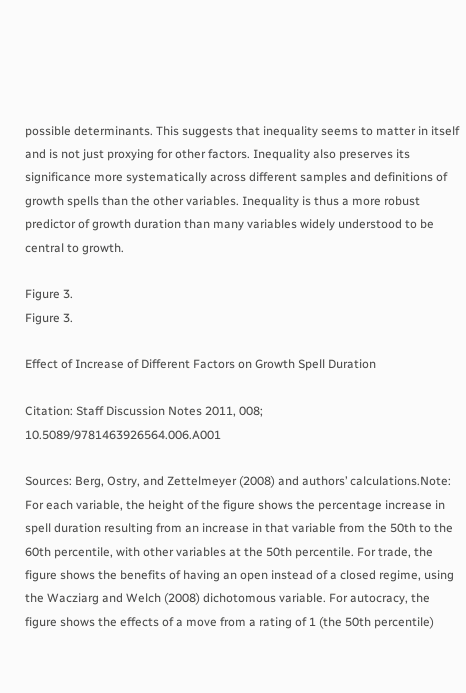possible determinants. This suggests that inequality seems to matter in itself and is not just proxying for other factors. Inequality also preserves its significance more systematically across different samples and definitions of growth spells than the other variables. Inequality is thus a more robust predictor of growth duration than many variables widely understood to be central to growth.

Figure 3.
Figure 3.

Effect of Increase of Different Factors on Growth Spell Duration

Citation: Staff Discussion Notes 2011, 008; 10.5089/9781463926564.006.A001

Sources: Berg, Ostry, and Zettelmeyer (2008) and authors’ calculations.Note: For each variable, the height of the figure shows the percentage increase in spell duration resulting from an increase in that variable from the 50th to the 60th percentile, with other variables at the 50th percentile. For trade, the figure shows the benefits of having an open instead of a closed regime, using the Wacziarg and Welch (2008) dichotomous variable. For autocracy, the figure shows the effects of a move from a rating of 1 (the 50th percentile)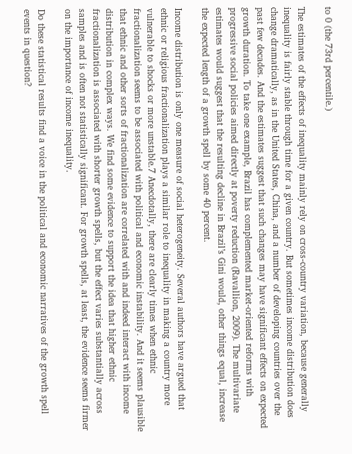to 0 (the 73rd percentile.)

The estimates of the effects of inequality mainly rely on cross-country variation, because generally inequality is fairly stable through time for a given country. But sometimes income distribution does change dramatically, as in the United States, China, and a number of developing countries over the past few decades. And the estimates suggest that such changes may have significant effects on expected growth duration. To take one example, Brazil has complemented market-oriented reforms with progressive social policies aimed directly at poverty reduction (Ravallion, 2009). The multivariate estimates would suggest that the resulting decline in Brazil’s Gini would, other things equal, increase the expected length of a growth spell by some 40 percent.

Income distribution is only one measure of social heterogeneity. Several authors have argued that ethnic or religious fractionalization plays a similar role to inequality in making a country more vulnerable to shocks or more unstable.7 Anecdotally, there are clearly times when ethnic fractionalization seems to be associated with political and economic instability. And it seems plausible that ethnic and other sorts of fractionalization are correlated with and indeed interact with income distribution in complex ways. We find some evidence to support the idea that higher ethnic fractionalization is associated with shorter growth spells, but the effect varies substantially across samples and is often not statistically significant. For growth spells, at least, the evidence seems firmer on the importance of income inequality.

Do these statistical results find a voice in the political and economic narratives of the growth spell events in question?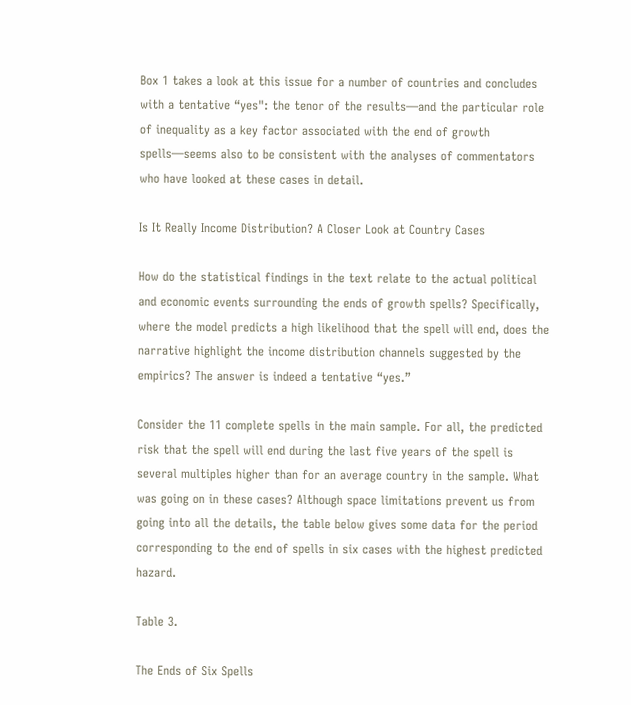Box 1 takes a look at this issue for a number of countries and concludes with a tentative “yes": the tenor of the results—and the particular role of inequality as a key factor associated with the end of growth spells—seems also to be consistent with the analyses of commentators who have looked at these cases in detail.

Is It Really Income Distribution? A Closer Look at Country Cases

How do the statistical findings in the text relate to the actual political and economic events surrounding the ends of growth spells? Specifically, where the model predicts a high likelihood that the spell will end, does the narrative highlight the income distribution channels suggested by the empirics? The answer is indeed a tentative “yes.”

Consider the 11 complete spells in the main sample. For all, the predicted risk that the spell will end during the last five years of the spell is several multiples higher than for an average country in the sample. What was going on in these cases? Although space limitations prevent us from going into all the details, the table below gives some data for the period corresponding to the end of spells in six cases with the highest predicted hazard.

Table 3.

The Ends of Six Spells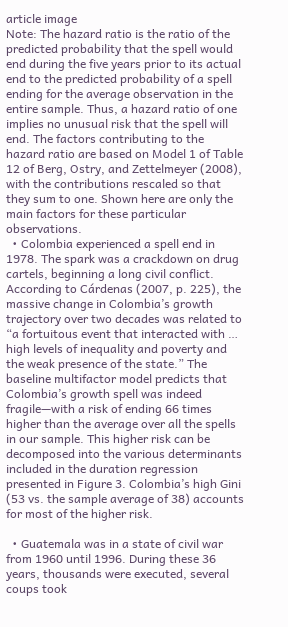article image
Note: The hazard ratio is the ratio of the predicted probability that the spell would end during the five years prior to its actual end to the predicted probability of a spell ending for the average observation in the entire sample. Thus, a hazard ratio of one implies no unusual risk that the spell will end. The factors contributing to the hazard ratio are based on Model 1 of Table 12 of Berg, Ostry, and Zettelmeyer (2008), with the contributions rescaled so that they sum to one. Shown here are only the main factors for these particular observations.
  • Colombia experienced a spell end in 1978. The spark was a crackdown on drug cartels, beginning a long civil conflict. According to Cárdenas (2007, p. 225), the massive change in Colombia’s growth trajectory over two decades was related to “a fortuitous event that interacted with … high levels of inequality and poverty and the weak presence of the state.” The baseline multifactor model predicts that Colombia’s growth spell was indeed fragile—with a risk of ending 66 times higher than the average over all the spells in our sample. This higher risk can be decomposed into the various determinants included in the duration regression presented in Figure 3. Colombia’s high Gini (53 vs. the sample average of 38) accounts for most of the higher risk.

  • Guatemala was in a state of civil war from 1960 until 1996. During these 36 years, thousands were executed, several coups took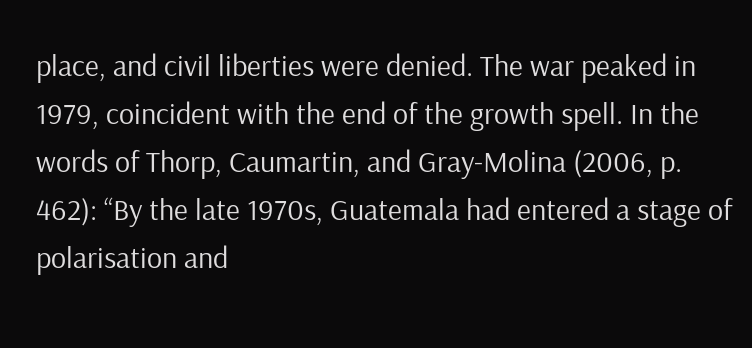place, and civil liberties were denied. The war peaked in 1979, coincident with the end of the growth spell. In the words of Thorp, Caumartin, and Gray-Molina (2006, p. 462): “By the late 1970s, Guatemala had entered a stage of polarisation and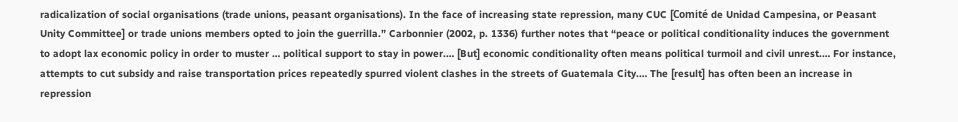radicalization of social organisations (trade unions, peasant organisations). In the face of increasing state repression, many CUC [Comité de Unidad Campesina, or Peasant Unity Committee] or trade unions members opted to join the guerrilla.” Carbonnier (2002, p. 1336) further notes that “peace or political conditionality induces the government to adopt lax economic policy in order to muster … political support to stay in power.… [But] economic conditionality often means political turmoil and civil unrest.… For instance, attempts to cut subsidy and raise transportation prices repeatedly spurred violent clashes in the streets of Guatemala City.… The [result] has often been an increase in repression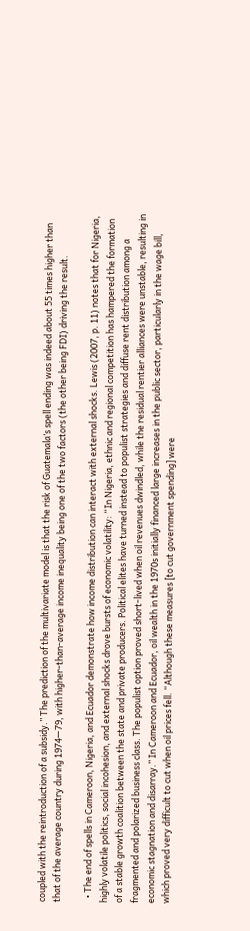coupled with the reintroduction of a subsidy.” The prediction of the multivariate model is that the risk of Guatemala’s spell ending was indeed about 55 times higher than that of the average country during 1974—79, with higher-than-average income inequality being one of the two factors (the other being FDI) driving the result.

  • The end of spells in Cameroon, Nigeria, and Ecuador demonstrate how income distribution can interact with external shocks. Lewis (2007, p. 11) notes that for Nigeria, highly volatile politics, social incohesion, and external shocks drove bursts of economic volatility: “In Nigeria, ethnic and regional competition has hampered the formation of a stable growth coalition between the state and private producers. Political elites have turned instead to populist strategies and diffuse rent distribution among a fragmented and polarized business class. The populist option proved short-lived when oil revenues dwindled, while the residual rentier alliances were unstable, resulting in economic stagnation and disarray.” In Cameroon and Ecuador, oil wealth in the 1970s initially financed large increases in the public sector, particularly in the wage bill, which proved very difficult to cut when oil prices fell. “Although these measures [to cut government spending] were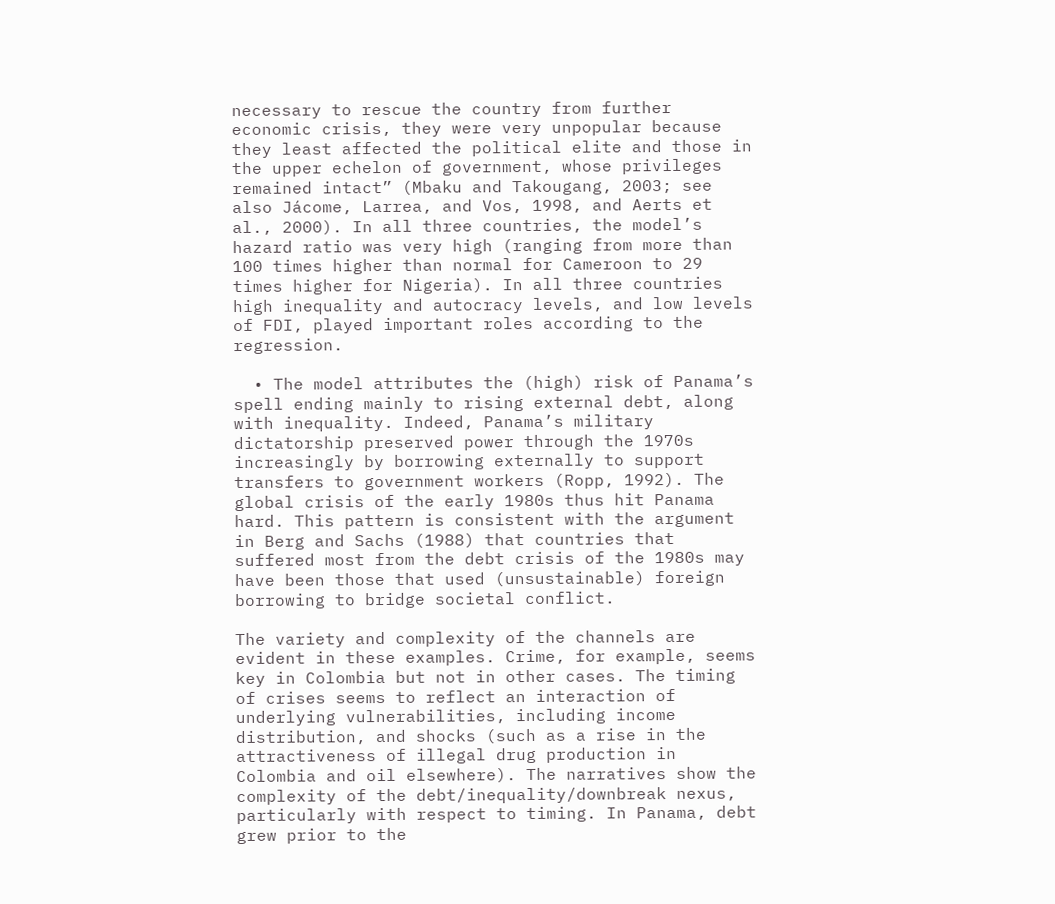necessary to rescue the country from further economic crisis, they were very unpopular because they least affected the political elite and those in the upper echelon of government, whose privileges remained intact” (Mbaku and Takougang, 2003; see also Jácome, Larrea, and Vos, 1998, and Aerts et al., 2000). In all three countries, the model’s hazard ratio was very high (ranging from more than 100 times higher than normal for Cameroon to 29 times higher for Nigeria). In all three countries high inequality and autocracy levels, and low levels of FDI, played important roles according to the regression.

  • The model attributes the (high) risk of Panama’s spell ending mainly to rising external debt, along with inequality. Indeed, Panama’s military dictatorship preserved power through the 1970s increasingly by borrowing externally to support transfers to government workers (Ropp, 1992). The global crisis of the early 1980s thus hit Panama hard. This pattern is consistent with the argument in Berg and Sachs (1988) that countries that suffered most from the debt crisis of the 1980s may have been those that used (unsustainable) foreign borrowing to bridge societal conflict.

The variety and complexity of the channels are evident in these examples. Crime, for example, seems key in Colombia but not in other cases. The timing of crises seems to reflect an interaction of underlying vulnerabilities, including income distribution, and shocks (such as a rise in the attractiveness of illegal drug production in Colombia and oil elsewhere). The narratives show the complexity of the debt/inequality/downbreak nexus, particularly with respect to timing. In Panama, debt grew prior to the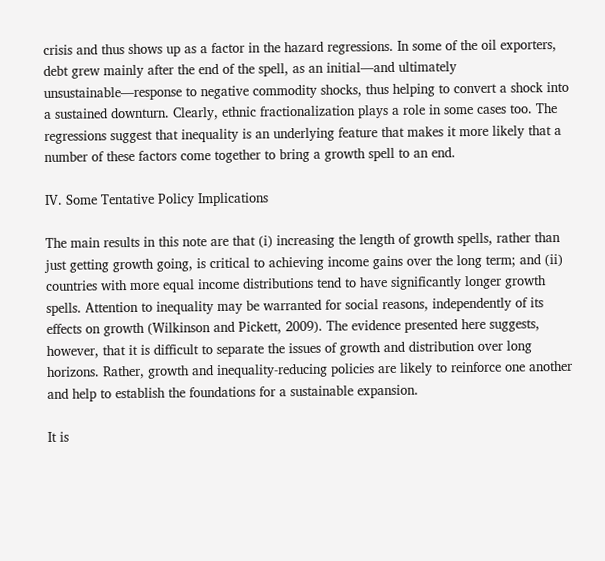crisis and thus shows up as a factor in the hazard regressions. In some of the oil exporters, debt grew mainly after the end of the spell, as an initial—and ultimately unsustainable—response to negative commodity shocks, thus helping to convert a shock into a sustained downturn. Clearly, ethnic fractionalization plays a role in some cases too. The regressions suggest that inequality is an underlying feature that makes it more likely that a number of these factors come together to bring a growth spell to an end.

IV. Some Tentative Policy Implications

The main results in this note are that (i) increasing the length of growth spells, rather than just getting growth going, is critical to achieving income gains over the long term; and (ii) countries with more equal income distributions tend to have significantly longer growth spells. Attention to inequality may be warranted for social reasons, independently of its effects on growth (Wilkinson and Pickett, 2009). The evidence presented here suggests, however, that it is difficult to separate the issues of growth and distribution over long horizons. Rather, growth and inequality-reducing policies are likely to reinforce one another and help to establish the foundations for a sustainable expansion.

It is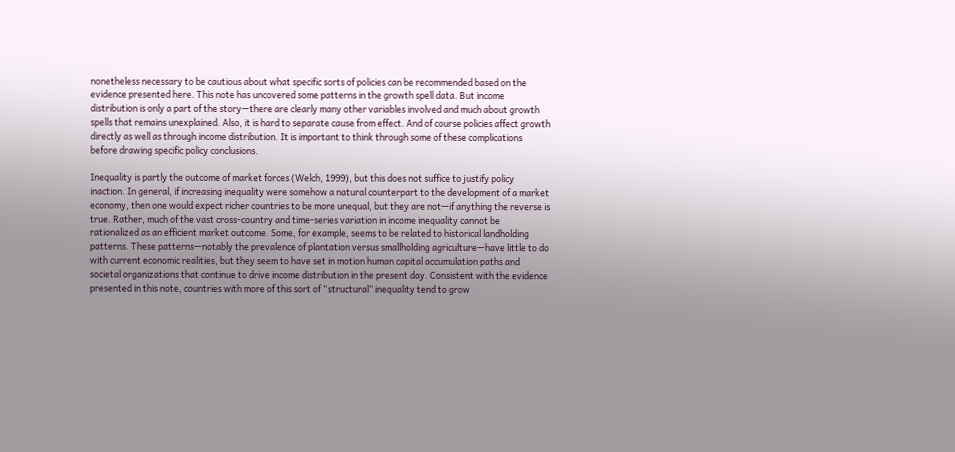nonetheless necessary to be cautious about what specific sorts of policies can be recommended based on the evidence presented here. This note has uncovered some patterns in the growth spell data. But income distribution is only a part of the story—there are clearly many other variables involved and much about growth spells that remains unexplained. Also, it is hard to separate cause from effect. And of course policies affect growth directly as well as through income distribution. It is important to think through some of these complications before drawing specific policy conclusions.

Inequality is partly the outcome of market forces (Welch, 1999), but this does not suffice to justify policy inaction. In general, if increasing inequality were somehow a natural counterpart to the development of a market economy, then one would expect richer countries to be more unequal, but they are not—if anything the reverse is true. Rather, much of the vast cross-country and time-series variation in income inequality cannot be rationalized as an efficient market outcome. Some, for example, seems to be related to historical landholding patterns. These patterns—notably the prevalence of plantation versus smallholding agriculture—have little to do with current economic realities, but they seem to have set in motion human capital accumulation paths and societal organizations that continue to drive income distribution in the present day. Consistent with the evidence presented in this note, countries with more of this sort of “structural” inequality tend to grow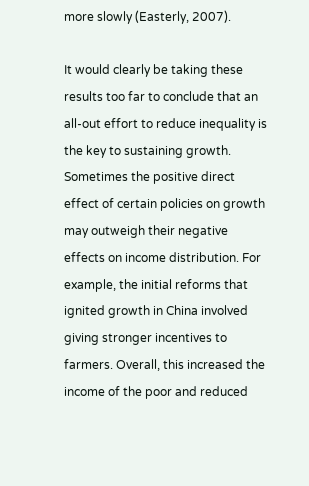more slowly (Easterly, 2007).

It would clearly be taking these results too far to conclude that an all-out effort to reduce inequality is the key to sustaining growth. Sometimes the positive direct effect of certain policies on growth may outweigh their negative effects on income distribution. For example, the initial reforms that ignited growth in China involved giving stronger incentives to farmers. Overall, this increased the income of the poor and reduced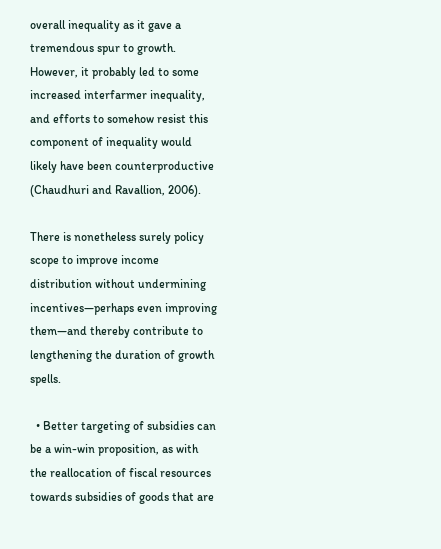overall inequality as it gave a tremendous spur to growth. However, it probably led to some increased interfarmer inequality, and efforts to somehow resist this component of inequality would likely have been counterproductive (Chaudhuri and Ravallion, 2006).

There is nonetheless surely policy scope to improve income distribution without undermining incentives—perhaps even improving them—and thereby contribute to lengthening the duration of growth spells.

  • Better targeting of subsidies can be a win-win proposition, as with the reallocation of fiscal resources towards subsidies of goods that are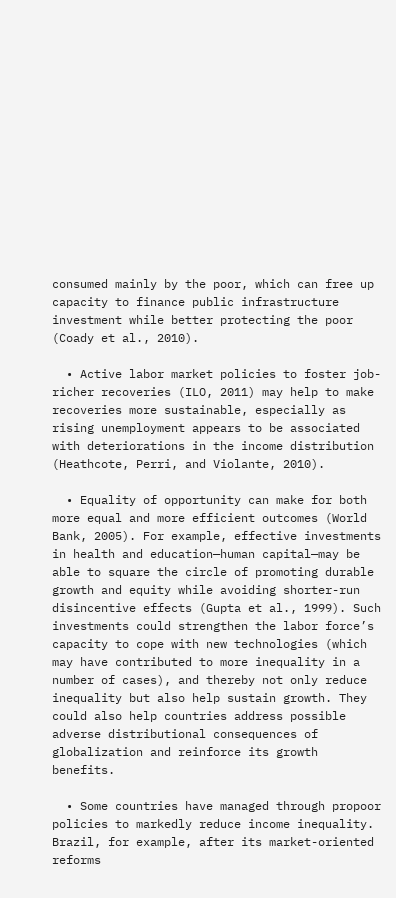consumed mainly by the poor, which can free up capacity to finance public infrastructure investment while better protecting the poor (Coady et al., 2010).

  • Active labor market policies to foster job-richer recoveries (ILO, 2011) may help to make recoveries more sustainable, especially as rising unemployment appears to be associated with deteriorations in the income distribution (Heathcote, Perri, and Violante, 2010).

  • Equality of opportunity can make for both more equal and more efficient outcomes (World Bank, 2005). For example, effective investments in health and education—human capital—may be able to square the circle of promoting durable growth and equity while avoiding shorter-run disincentive effects (Gupta et al., 1999). Such investments could strengthen the labor force’s capacity to cope with new technologies (which may have contributed to more inequality in a number of cases), and thereby not only reduce inequality but also help sustain growth. They could also help countries address possible adverse distributional consequences of globalization and reinforce its growth benefits.

  • Some countries have managed through propoor policies to markedly reduce income inequality. Brazil, for example, after its market-oriented reforms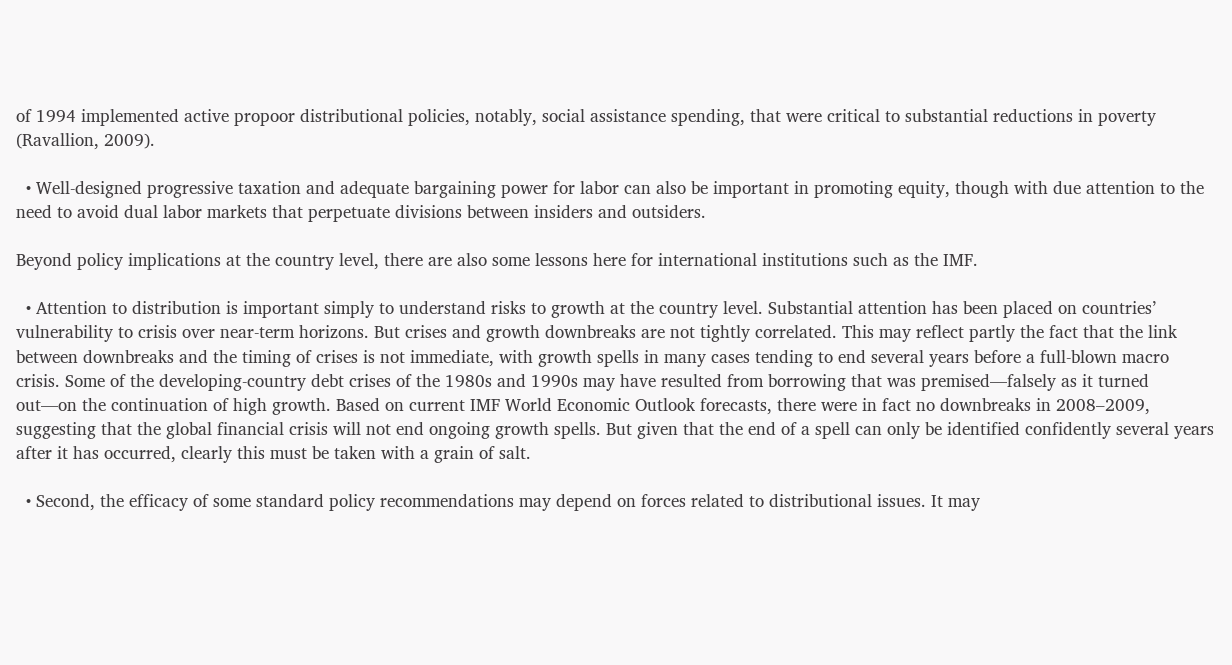of 1994 implemented active propoor distributional policies, notably, social assistance spending, that were critical to substantial reductions in poverty (Ravallion, 2009).

  • Well-designed progressive taxation and adequate bargaining power for labor can also be important in promoting equity, though with due attention to the need to avoid dual labor markets that perpetuate divisions between insiders and outsiders.

Beyond policy implications at the country level, there are also some lessons here for international institutions such as the IMF.

  • Attention to distribution is important simply to understand risks to growth at the country level. Substantial attention has been placed on countries’ vulnerability to crisis over near-term horizons. But crises and growth downbreaks are not tightly correlated. This may reflect partly the fact that the link between downbreaks and the timing of crises is not immediate, with growth spells in many cases tending to end several years before a full-blown macro crisis. Some of the developing-country debt crises of the 1980s and 1990s may have resulted from borrowing that was premised—falsely as it turned out—on the continuation of high growth. Based on current IMF World Economic Outlook forecasts, there were in fact no downbreaks in 2008–2009, suggesting that the global financial crisis will not end ongoing growth spells. But given that the end of a spell can only be identified confidently several years after it has occurred, clearly this must be taken with a grain of salt.

  • Second, the efficacy of some standard policy recommendations may depend on forces related to distributional issues. It may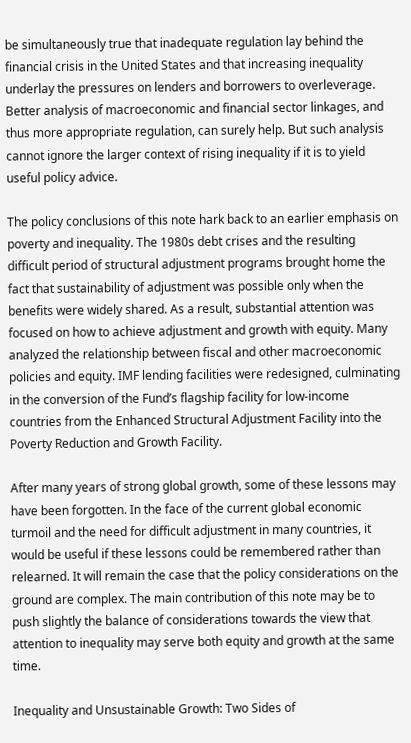be simultaneously true that inadequate regulation lay behind the financial crisis in the United States and that increasing inequality underlay the pressures on lenders and borrowers to overleverage. Better analysis of macroeconomic and financial sector linkages, and thus more appropriate regulation, can surely help. But such analysis cannot ignore the larger context of rising inequality if it is to yield useful policy advice.

The policy conclusions of this note hark back to an earlier emphasis on poverty and inequality. The 1980s debt crises and the resulting difficult period of structural adjustment programs brought home the fact that sustainability of adjustment was possible only when the benefits were widely shared. As a result, substantial attention was focused on how to achieve adjustment and growth with equity. Many analyzed the relationship between fiscal and other macroeconomic policies and equity. IMF lending facilities were redesigned, culminating in the conversion of the Fund’s flagship facility for low-income countries from the Enhanced Structural Adjustment Facility into the Poverty Reduction and Growth Facility.

After many years of strong global growth, some of these lessons may have been forgotten. In the face of the current global economic turmoil and the need for difficult adjustment in many countries, it would be useful if these lessons could be remembered rather than relearned. It will remain the case that the policy considerations on the ground are complex. The main contribution of this note may be to push slightly the balance of considerations towards the view that attention to inequality may serve both equity and growth at the same time.

Inequality and Unsustainable Growth: Two Sides of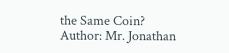the Same Coin?
Author: Mr. Jonathan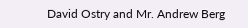David Ostry and Mr. Andrew Berg